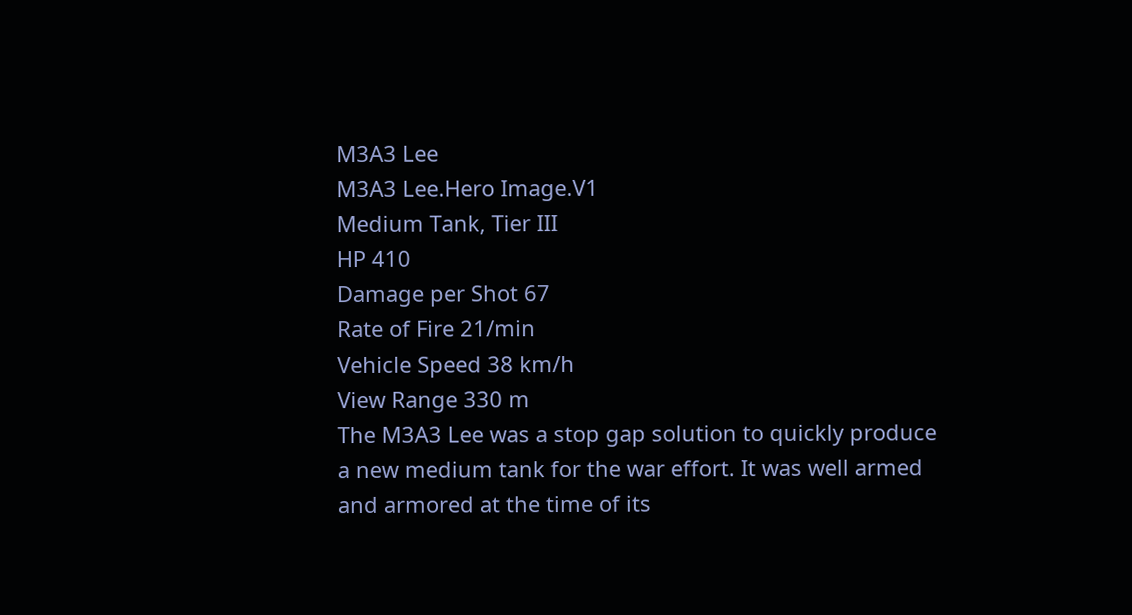M3A3 Lee
M3A3 Lee.Hero Image.V1
Medium Tank, Tier III
HP 410
Damage per Shot 67
Rate of Fire 21/min
Vehicle Speed 38 km/h
View Range 330 m
The M3A3 Lee was a stop gap solution to quickly produce a new medium tank for the war effort. It was well armed and armored at the time of its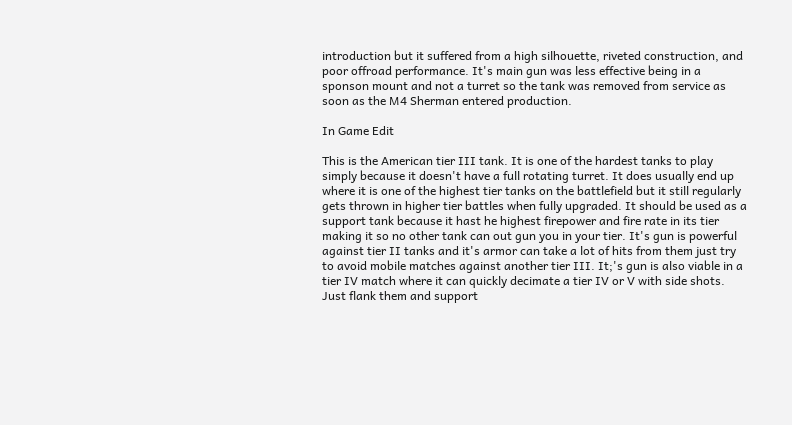introduction but it suffered from a high silhouette, riveted construction, and poor offroad performance. It's main gun was less effective being in a sponson mount and not a turret so the tank was removed from service as soon as the M4 Sherman entered production.

In Game Edit

This is the American tier III tank. It is one of the hardest tanks to play simply because it doesn't have a full rotating turret. It does usually end up where it is one of the highest tier tanks on the battlefield but it still regularly gets thrown in higher tier battles when fully upgraded. It should be used as a support tank because it hast he highest firepower and fire rate in its tier making it so no other tank can out gun you in your tier. It's gun is powerful against tier II tanks and it's armor can take a lot of hits from them just try to avoid mobile matches against another tier III. It;'s gun is also viable in a tier IV match where it can quickly decimate a tier IV or V with side shots. Just flank them and support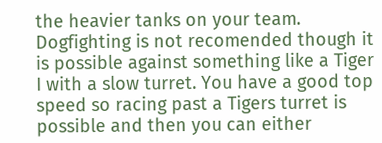the heavier tanks on your team. Dogfighting is not recomended though it is possible against something like a Tiger I with a slow turret. You have a good top speed so racing past a Tigers turret is possible and then you can either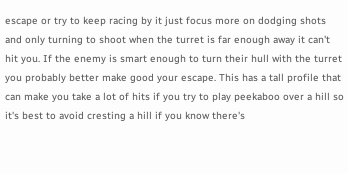escape or try to keep racing by it just focus more on dodging shots and only turning to shoot when the turret is far enough away it can't hit you. If the enemy is smart enough to turn their hull with the turret you probably better make good your escape. This has a tall profile that can make you take a lot of hits if you try to play peekaboo over a hill so it's best to avoid cresting a hill if you know there's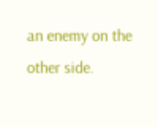an enemy on the other side.